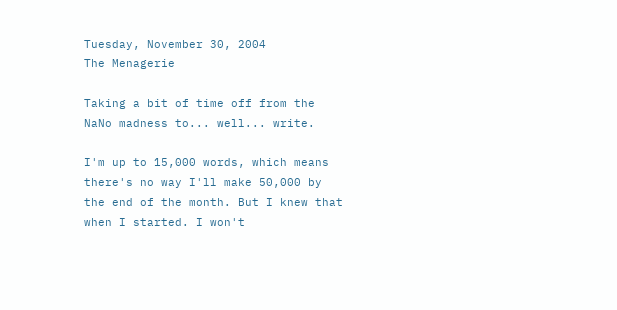Tuesday, November 30, 2004
The Menagerie

Taking a bit of time off from the NaNo madness to... well... write.

I'm up to 15,000 words, which means there's no way I'll make 50,000 by the end of the month. But I knew that when I started. I won't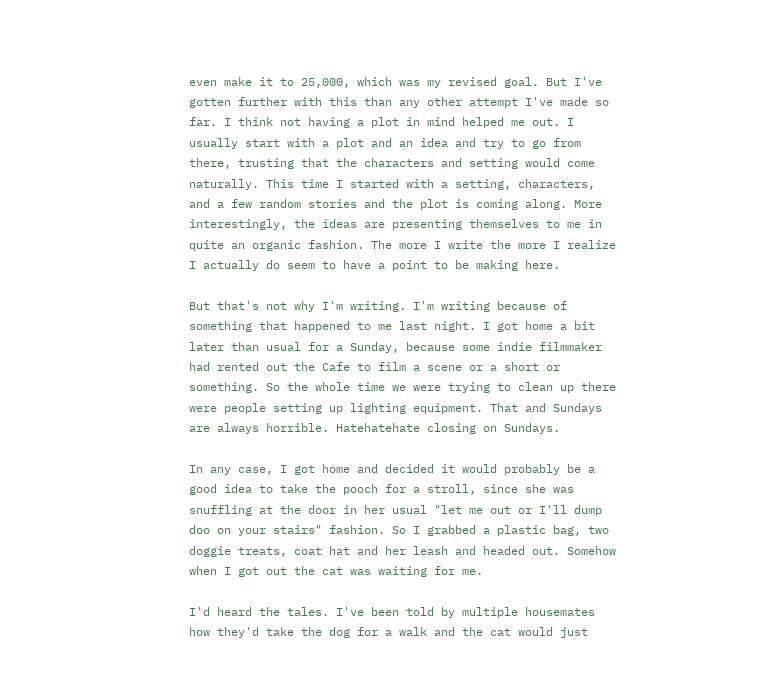even make it to 25,000, which was my revised goal. But I've gotten further with this than any other attempt I've made so far. I think not having a plot in mind helped me out. I usually start with a plot and an idea and try to go from there, trusting that the characters and setting would come naturally. This time I started with a setting, characters, and a few random stories and the plot is coming along. More interestingly, the ideas are presenting themselves to me in quite an organic fashion. The more I write the more I realize I actually do seem to have a point to be making here.

But that's not why I'm writing. I'm writing because of something that happened to me last night. I got home a bit later than usual for a Sunday, because some indie filmmaker had rented out the Cafe to film a scene or a short or something. So the whole time we were trying to clean up there were people setting up lighting equipment. That and Sundays are always horrible. Hatehatehate closing on Sundays.

In any case, I got home and decided it would probably be a good idea to take the pooch for a stroll, since she was snuffling at the door in her usual "let me out or I'll dump doo on your stairs" fashion. So I grabbed a plastic bag, two doggie treats, coat hat and her leash and headed out. Somehow when I got out the cat was waiting for me.

I'd heard the tales. I've been told by multiple housemates how they'd take the dog for a walk and the cat would just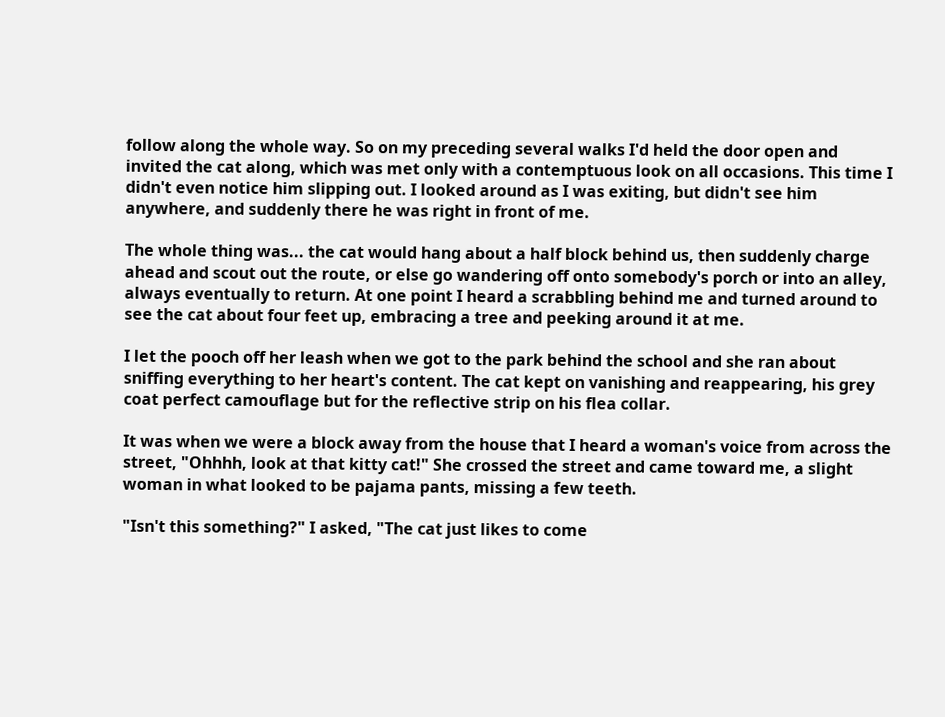follow along the whole way. So on my preceding several walks I'd held the door open and invited the cat along, which was met only with a contemptuous look on all occasions. This time I didn't even notice him slipping out. I looked around as I was exiting, but didn't see him anywhere, and suddenly there he was right in front of me.

The whole thing was... the cat would hang about a half block behind us, then suddenly charge ahead and scout out the route, or else go wandering off onto somebody's porch or into an alley, always eventually to return. At one point I heard a scrabbling behind me and turned around to see the cat about four feet up, embracing a tree and peeking around it at me.

I let the pooch off her leash when we got to the park behind the school and she ran about sniffing everything to her heart's content. The cat kept on vanishing and reappearing, his grey coat perfect camouflage but for the reflective strip on his flea collar.

It was when we were a block away from the house that I heard a woman's voice from across the street, "Ohhhh, look at that kitty cat!" She crossed the street and came toward me, a slight woman in what looked to be pajama pants, missing a few teeth.

"Isn't this something?" I asked, "The cat just likes to come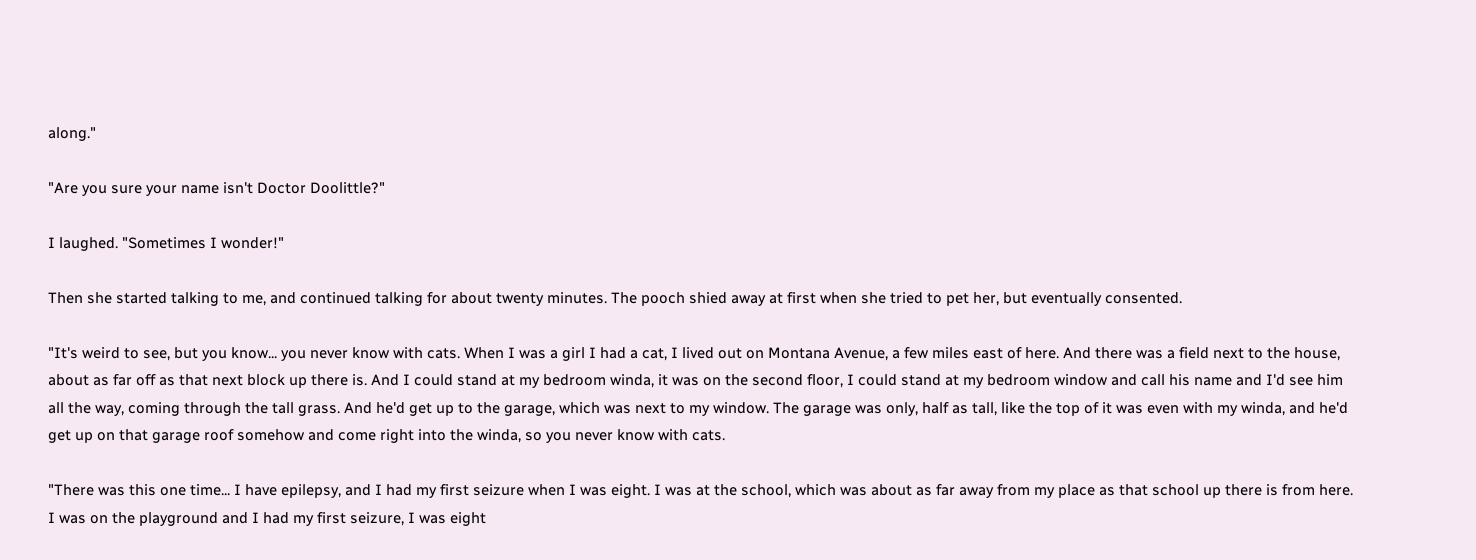along."

"Are you sure your name isn't Doctor Doolittle?"

I laughed. "Sometimes I wonder!"

Then she started talking to me, and continued talking for about twenty minutes. The pooch shied away at first when she tried to pet her, but eventually consented.

"It's weird to see, but you know... you never know with cats. When I was a girl I had a cat, I lived out on Montana Avenue, a few miles east of here. And there was a field next to the house, about as far off as that next block up there is. And I could stand at my bedroom winda, it was on the second floor, I could stand at my bedroom window and call his name and I'd see him all the way, coming through the tall grass. And he'd get up to the garage, which was next to my window. The garage was only, half as tall, like the top of it was even with my winda, and he'd get up on that garage roof somehow and come right into the winda, so you never know with cats.

"There was this one time... I have epilepsy, and I had my first seizure when I was eight. I was at the school, which was about as far away from my place as that school up there is from here. I was on the playground and I had my first seizure, I was eight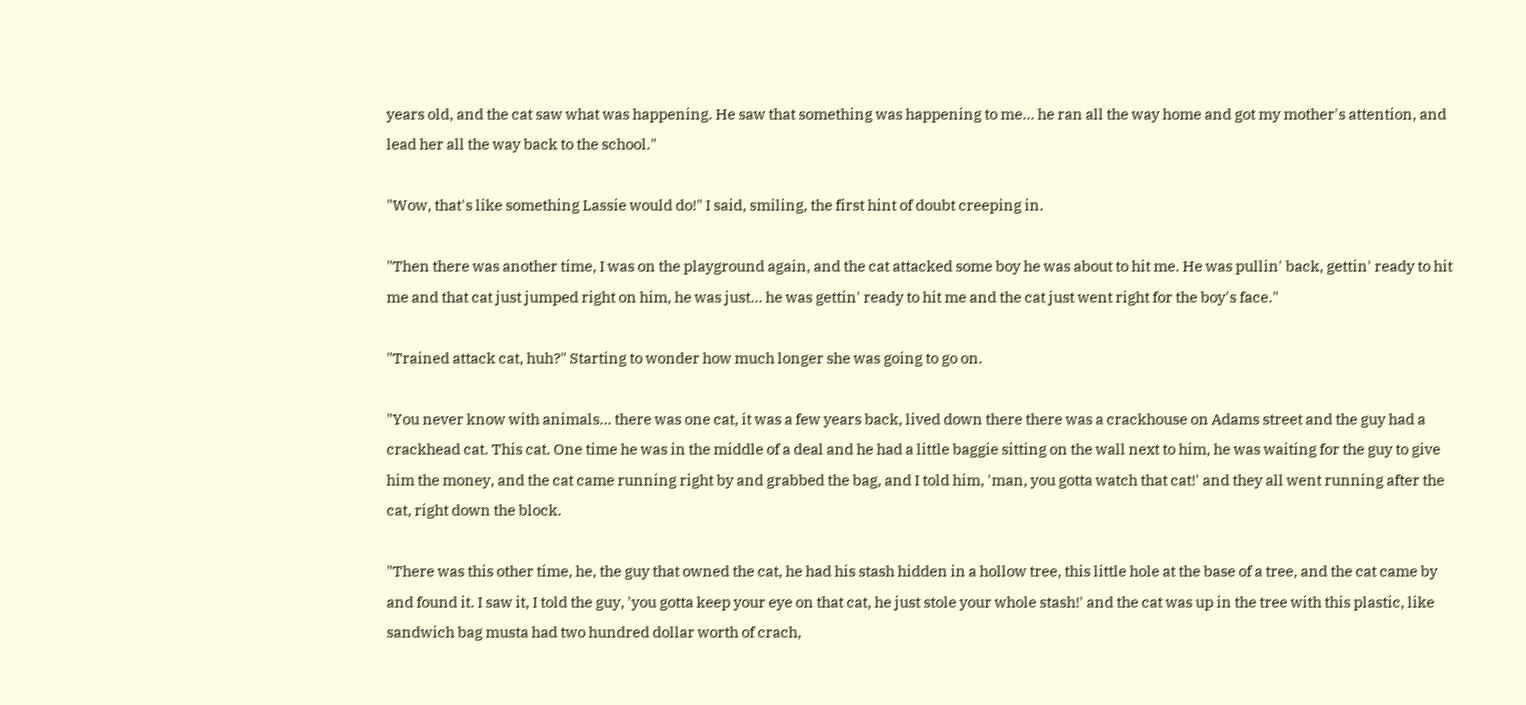years old, and the cat saw what was happening. He saw that something was happening to me... he ran all the way home and got my mother's attention, and lead her all the way back to the school."

"Wow, that's like something Lassie would do!" I said, smiling, the first hint of doubt creeping in.

"Then there was another time, I was on the playground again, and the cat attacked some boy he was about to hit me. He was pullin' back, gettin' ready to hit me and that cat just jumped right on him, he was just... he was gettin' ready to hit me and the cat just went right for the boy's face."

"Trained attack cat, huh?" Starting to wonder how much longer she was going to go on.

"You never know with animals... there was one cat, it was a few years back, lived down there there was a crackhouse on Adams street and the guy had a crackhead cat. This cat. One time he was in the middle of a deal and he had a little baggie sitting on the wall next to him, he was waiting for the guy to give him the money, and the cat came running right by and grabbed the bag, and I told him, 'man, you gotta watch that cat!' and they all went running after the cat, right down the block.

"There was this other time, he, the guy that owned the cat, he had his stash hidden in a hollow tree, this little hole at the base of a tree, and the cat came by and found it. I saw it, I told the guy, 'you gotta keep your eye on that cat, he just stole your whole stash!' and the cat was up in the tree with this plastic, like sandwich bag musta had two hundred dollar worth of crach,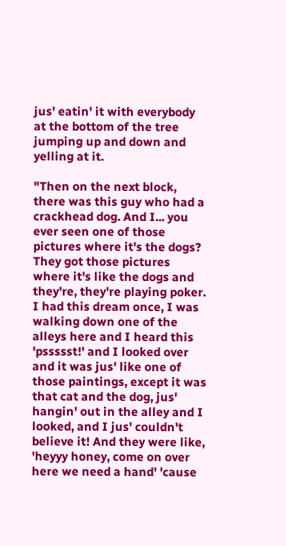jus' eatin' it with everybody at the bottom of the tree jumping up and down and yelling at it.

"Then on the next block, there was this guy who had a crackhead dog. And I... you ever seen one of those pictures where it's the dogs? They got those pictures where it's like the dogs and they're, they're playing poker. I had this dream once, I was walking down one of the alleys here and I heard this 'pssssst!' and I looked over and it was jus' like one of those paintings, except it was that cat and the dog, jus' hangin' out in the alley and I looked, and I jus' couldn't believe it! And they were like, 'heyyy honey, come on over here we need a hand' 'cause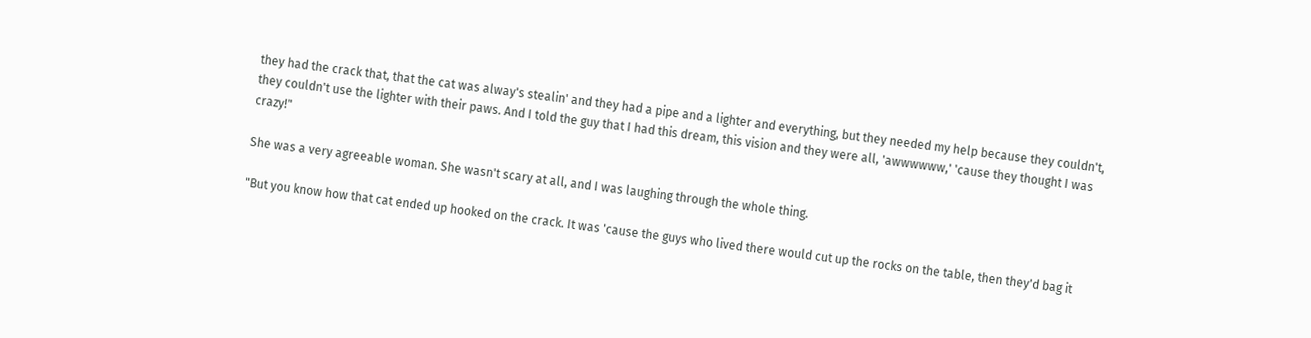they had the crack that, that the cat was alway's stealin' and they had a pipe and a lighter and everything, but they needed my help because they couldn't, they couldn't use the lighter with their paws. And I told the guy that I had this dream, this vision and they were all, 'awwwwww,' 'cause they thought I was crazy!"

She was a very agreeable woman. She wasn't scary at all, and I was laughing through the whole thing.

"But you know how that cat ended up hooked on the crack. It was 'cause the guys who lived there would cut up the rocks on the table, then they'd bag it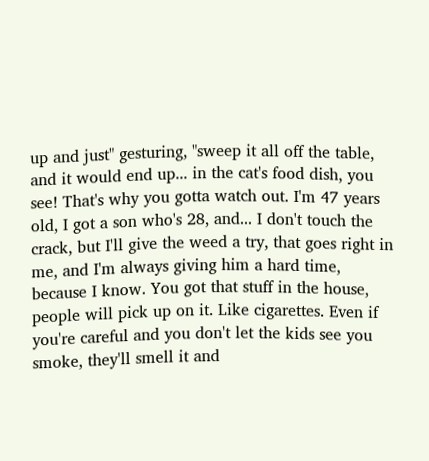up and just" gesturing, "sweep it all off the table, and it would end up... in the cat's food dish, you see! That's why you gotta watch out. I'm 47 years old, I got a son who's 28, and... I don't touch the crack, but I'll give the weed a try, that goes right in me, and I'm always giving him a hard time, because I know. You got that stuff in the house, people will pick up on it. Like cigarettes. Even if you're careful and you don't let the kids see you smoke, they'll smell it and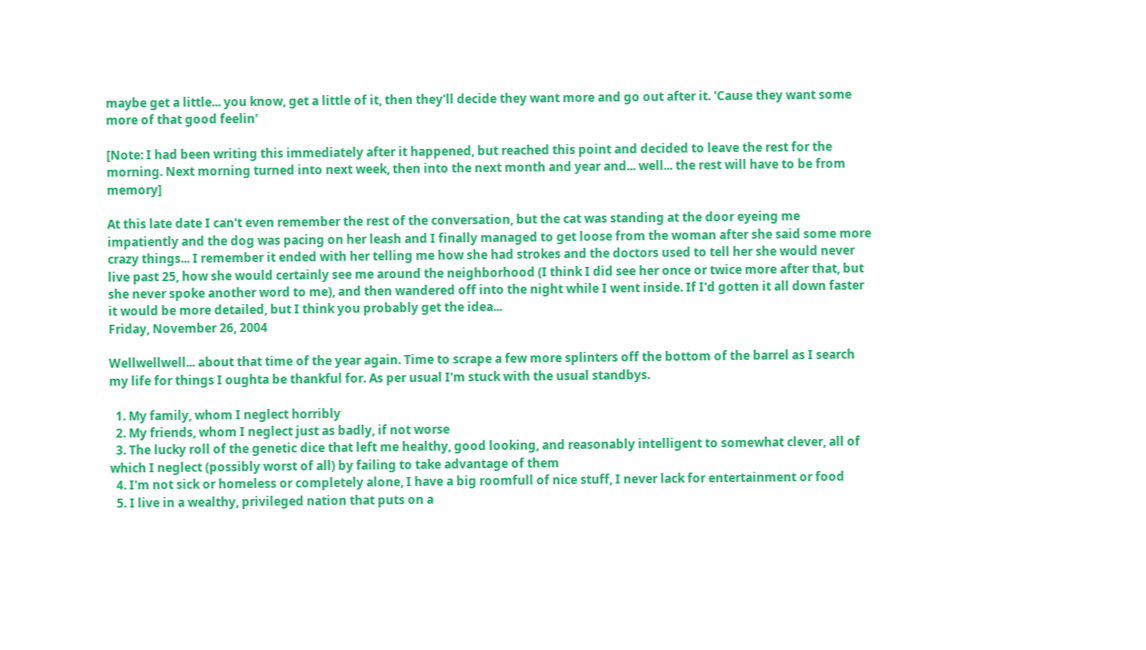maybe get a little... you know, get a little of it, then they'll decide they want more and go out after it. 'Cause they want some more of that good feelin'

[Note: I had been writing this immediately after it happened, but reached this point and decided to leave the rest for the morning. Next morning turned into next week, then into the next month and year and... well... the rest will have to be from memory]

At this late date I can't even remember the rest of the conversation, but the cat was standing at the door eyeing me impatiently and the dog was pacing on her leash and I finally managed to get loose from the woman after she said some more crazy things... I remember it ended with her telling me how she had strokes and the doctors used to tell her she would never live past 25, how she would certainly see me around the neighborhood (I think I did see her once or twice more after that, but she never spoke another word to me), and then wandered off into the night while I went inside. If I'd gotten it all down faster it would be more detailed, but I think you probably get the idea...
Friday, November 26, 2004

Wellwellwell... about that time of the year again. Time to scrape a few more splinters off the bottom of the barrel as I search my life for things I oughta be thankful for. As per usual I'm stuck with the usual standbys.

  1. My family, whom I neglect horribly
  2. My friends, whom I neglect just as badly, if not worse
  3. The lucky roll of the genetic dice that left me healthy, good looking, and reasonably intelligent to somewhat clever, all of which I neglect (possibly worst of all) by failing to take advantage of them
  4. I'm not sick or homeless or completely alone, I have a big roomfull of nice stuff, I never lack for entertainment or food
  5. I live in a wealthy, privileged nation that puts on a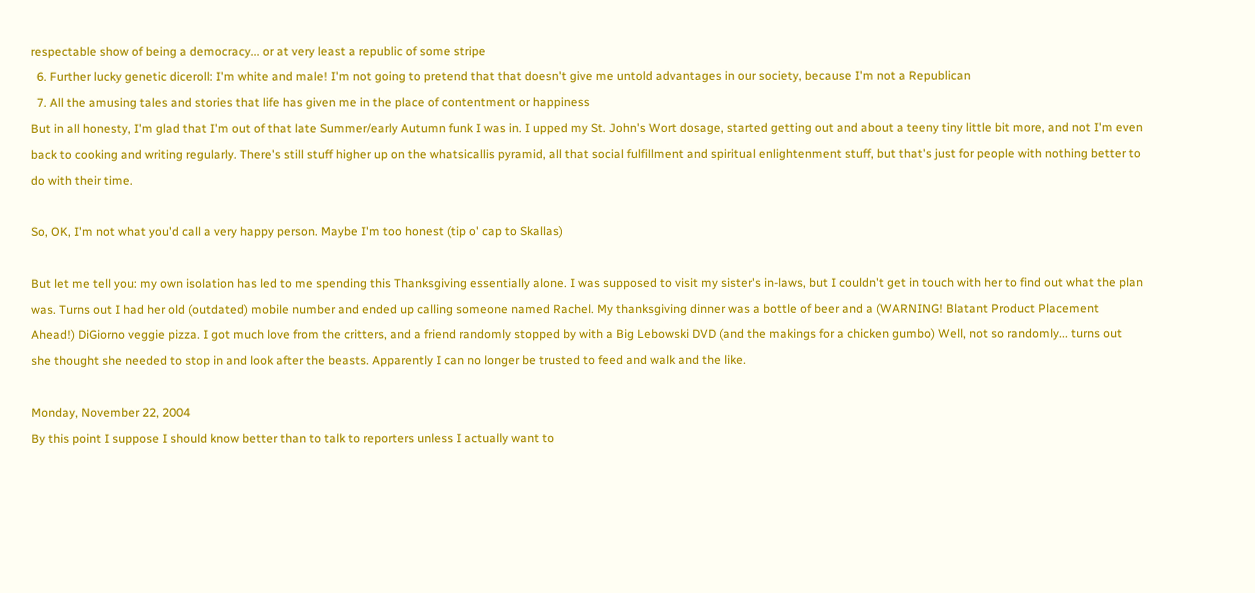respectable show of being a democracy... or at very least a republic of some stripe
  6. Further lucky genetic diceroll: I'm white and male! I'm not going to pretend that that doesn't give me untold advantages in our society, because I'm not a Republican
  7. All the amusing tales and stories that life has given me in the place of contentment or happiness
But in all honesty, I'm glad that I'm out of that late Summer/early Autumn funk I was in. I upped my St. John's Wort dosage, started getting out and about a teeny tiny little bit more, and not I'm even back to cooking and writing regularly. There's still stuff higher up on the whatsicallis pyramid, all that social fulfillment and spiritual enlightenment stuff, but that's just for people with nothing better to do with their time.

So, OK, I'm not what you'd call a very happy person. Maybe I'm too honest (tip o' cap to Skallas)

But let me tell you: my own isolation has led to me spending this Thanksgiving essentially alone. I was supposed to visit my sister's in-laws, but I couldn't get in touch with her to find out what the plan was. Turns out I had her old (outdated) mobile number and ended up calling someone named Rachel. My thanksgiving dinner was a bottle of beer and a (WARNING! Blatant Product Placement Ahead!) DiGiorno veggie pizza. I got much love from the critters, and a friend randomly stopped by with a Big Lebowski DVD (and the makings for a chicken gumbo) Well, not so randomly... turns out she thought she needed to stop in and look after the beasts. Apparently I can no longer be trusted to feed and walk and the like.

Monday, November 22, 2004
By this point I suppose I should know better than to talk to reporters unless I actually want to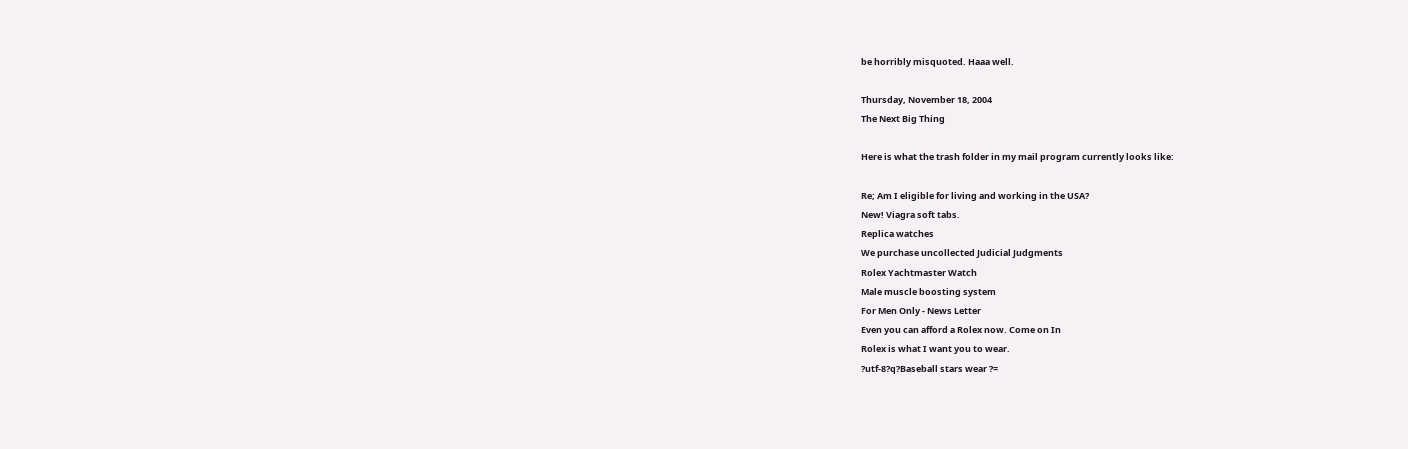be horribly misquoted. Haaa well.

Thursday, November 18, 2004
The Next Big Thing

Here is what the trash folder in my mail program currently looks like:

Re; Am I eligible for living and working in the USA?
New! Viagra soft tabs.
Replica watches
We purchase uncollected Judicial Judgments
Rolex Yachtmaster Watch
Male muscle boosting system
For Men Only - News Letter
Even you can afford a Rolex now. Come on In
Rolex is what I want you to wear.
?utf-8?q?Baseball stars wear ?=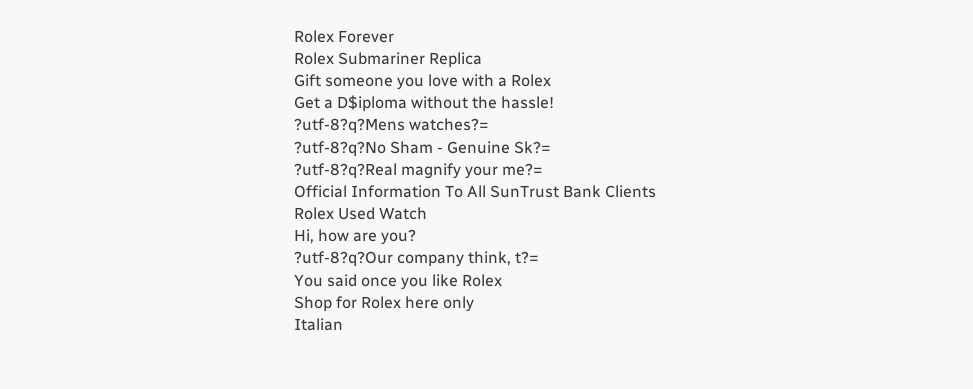Rolex Forever
Rolex Submariner Replica
Gift someone you love with a Rolex
Get a D$iploma without the hassle!
?utf-8?q?Mens watches?=
?utf-8?q?No Sham - Genuine Sk?=
?utf-8?q?Real magnify your me?=
Official Information To All SunTrust Bank Clients
Rolex Used Watch
Hi, how are you?
?utf-8?q?Our company think, t?=
You said once you like Rolex
Shop for Rolex here only
Italian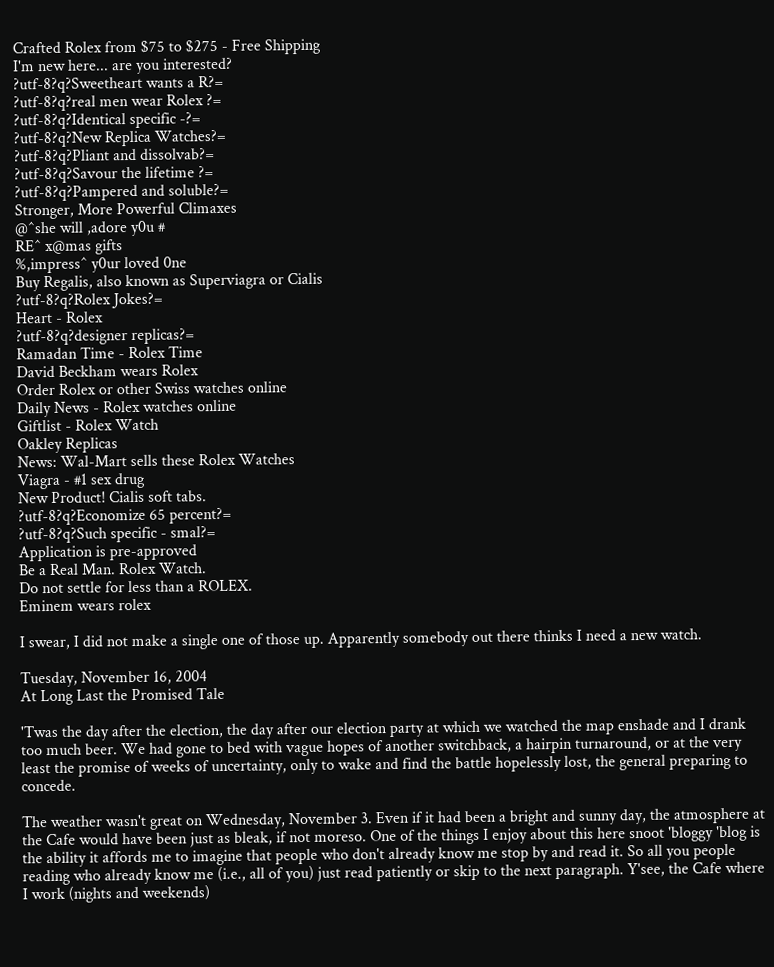Crafted Rolex from $75 to $275 - Free Shipping
I'm new here... are you interested?
?utf-8?q?Sweetheart wants a R?=
?utf-8?q?real men wear Rolex ?=
?utf-8?q?Identical specific -?=
?utf-8?q?New Replica Watches?=
?utf-8?q?Pliant and dissolvab?=
?utf-8?q?Savour the lifetime ?=
?utf-8?q?Pampered and soluble?=
Stronger, More Powerful Climaxes
@^she will ,adore y0u #
RE^ x@mas gifts
%,impress^ y0ur loved 0ne
Buy Regalis, also known as Superviagra or Cialis
?utf-8?q?Rolex Jokes?=
Heart - Rolex
?utf-8?q?designer replicas?=
Ramadan Time - Rolex Time
David Beckham wears Rolex
Order Rolex or other Swiss watches online
Daily News - Rolex watches online
Giftlist - Rolex Watch
Oakley Replicas
News: Wal-Mart sells these Rolex Watches
Viagra - #1 sex drug
New Product! Cialis soft tabs.
?utf-8?q?Economize 65 percent?=
?utf-8?q?Such specific - smal?=
Application is pre-approved
Be a Real Man. Rolex Watch.
Do not settle for less than a ROLEX.
Eminem wears rolex

I swear, I did not make a single one of those up. Apparently somebody out there thinks I need a new watch.

Tuesday, November 16, 2004
At Long Last the Promised Tale

'Twas the day after the election, the day after our election party at which we watched the map enshade and I drank too much beer. We had gone to bed with vague hopes of another switchback, a hairpin turnaround, or at the very least the promise of weeks of uncertainty, only to wake and find the battle hopelessly lost, the general preparing to concede.

The weather wasn't great on Wednesday, November 3. Even if it had been a bright and sunny day, the atmosphere at the Cafe would have been just as bleak, if not moreso. One of the things I enjoy about this here snoot 'bloggy 'blog is the ability it affords me to imagine that people who don't already know me stop by and read it. So all you people reading who already know me (i.e., all of you) just read patiently or skip to the next paragraph. Y'see, the Cafe where I work (nights and weekends)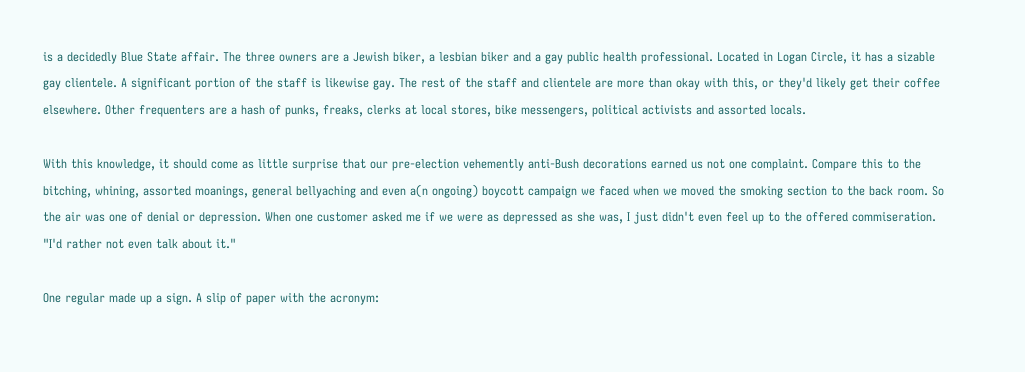is a decidedly Blue State affair. The three owners are a Jewish biker, a lesbian biker and a gay public health professional. Located in Logan Circle, it has a sizable gay clientele. A significant portion of the staff is likewise gay. The rest of the staff and clientele are more than okay with this, or they'd likely get their coffee elsewhere. Other frequenters are a hash of punks, freaks, clerks at local stores, bike messengers, political activists and assorted locals.

With this knowledge, it should come as little surprise that our pre-election vehemently anti-Bush decorations earned us not one complaint. Compare this to the bitching, whining, assorted moanings, general bellyaching and even a(n ongoing) boycott campaign we faced when we moved the smoking section to the back room. So the air was one of denial or depression. When one customer asked me if we were as depressed as she was, I just didn't even feel up to the offered commiseration. "I'd rather not even talk about it."

One regular made up a sign. A slip of paper with the acronym: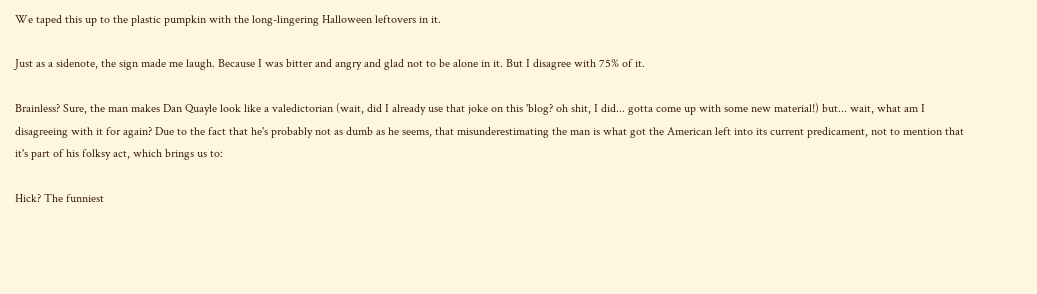We taped this up to the plastic pumpkin with the long-lingering Halloween leftovers in it.

Just as a sidenote, the sign made me laugh. Because I was bitter and angry and glad not to be alone in it. But I disagree with 75% of it.

Brainless? Sure, the man makes Dan Quayle look like a valedictorian (wait, did I already use that joke on this 'blog? oh shit, I did... gotta come up with some new material!) but... wait, what am I disagreeing with it for again? Due to the fact that he's probably not as dumb as he seems, that misunderestimating the man is what got the American left into its current predicament, not to mention that it's part of his folksy act, which brings us to:

Hick? The funniest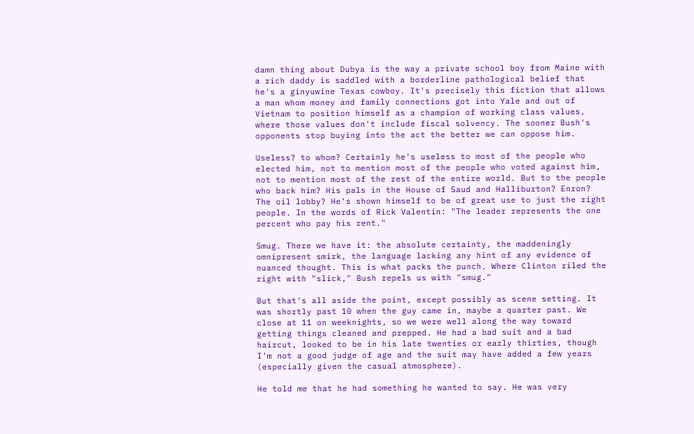damn thing about Dubya is the way a private school boy from Maine with a rich daddy is saddled with a borderline pathological belief that he's a ginyuwine Texas cowboy. It's precisely this fiction that allows a man whom money and family connections got into Yale and out of Vietnam to position himself as a champion of working class values, where those values don't include fiscal solvency. The sooner Bush's opponents stop buying into the act the better we can oppose him.

Useless? to whom? Certainly he's useless to most of the people who elected him, not to mention most of the people who voted against him, not to mention most of the rest of the entire world. But to the people who back him? His pals in the House of Saud and Halliburton? Enron? The oil lobby? He's shown himself to be of great use to just the right people. In the words of Rick Valentin: "The leader represents the one percent who pay his rent."

Smug. There we have it: the absolute certainty, the maddeningly omnipresent smirk, the language lacking any hint of any evidence of nuanced thought. This is what packs the punch. Where Clinton riled the right with "slick," Bush repels us with "smug."

But that's all aside the point, except possibly as scene setting. It was shortly past 10 when the guy came in, maybe a quarter past. We close at 11 on weeknights, so we were well along the way toward getting things cleaned and prepped. He had a bad suit and a bad haircut, looked to be in his late twenties or early thirties, though I'm not a good judge of age and the suit may have added a few years (especially given the casual atmosphere).

He told me that he had something he wanted to say. He was very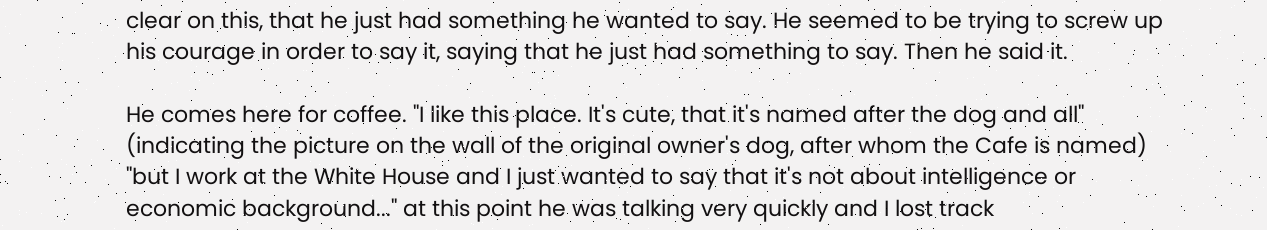clear on this, that he just had something he wanted to say. He seemed to be trying to screw up his courage in order to say it, saying that he just had something to say. Then he said it.

He comes here for coffee. "I like this place. It's cute, that it's named after the dog and all" (indicating the picture on the wall of the original owner's dog, after whom the Cafe is named) "but I work at the White House and I just wanted to say that it's not about intelligence or economic background..." at this point he was talking very quickly and I lost track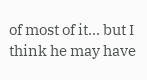of most of it... but I think he may have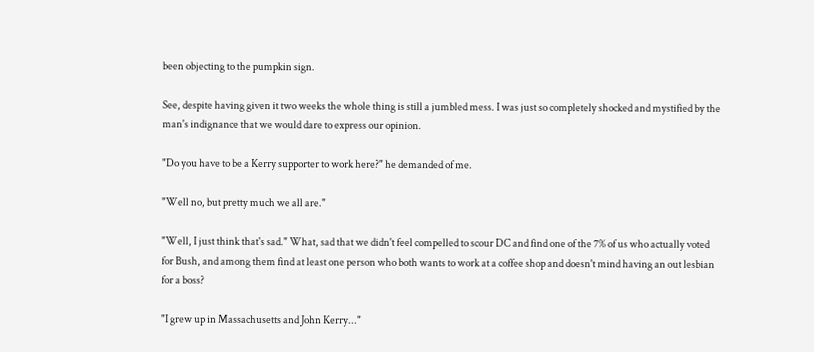been objecting to the pumpkin sign.

See, despite having given it two weeks the whole thing is still a jumbled mess. I was just so completely shocked and mystified by the man's indignance that we would dare to express our opinion.

"Do you have to be a Kerry supporter to work here?" he demanded of me.

"Well no, but pretty much we all are."

"Well, I just think that's sad." What, sad that we didn't feel compelled to scour DC and find one of the 7% of us who actually voted for Bush, and among them find at least one person who both wants to work at a coffee shop and doesn't mind having an out lesbian for a boss?

"I grew up in Massachusetts and John Kerry..."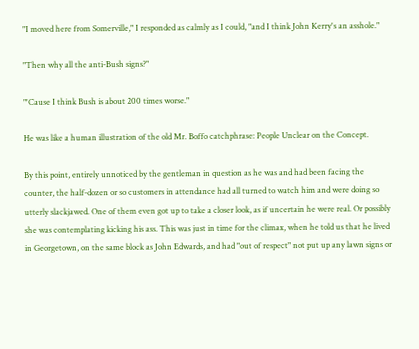"I moved here from Somerville," I responded as calmly as I could, "and I think John Kerry's an asshole."

"Then why all the anti-Bush signs?"

"'Cause I think Bush is about 200 times worse."

He was like a human illustration of the old Mr. Boffo catchphrase: People Unclear on the Concept.

By this point, entirely unnoticed by the gentleman in question as he was and had been facing the counter, the half-dozen or so customers in attendance had all turned to watch him and were doing so utterly slackjawed. One of them even got up to take a closer look, as if uncertain he were real. Or possibly she was contemplating kicking his ass. This was just in time for the climax, when he told us that he lived in Georgetown, on the same block as John Edwards, and had "out of respect" not put up any lawn signs or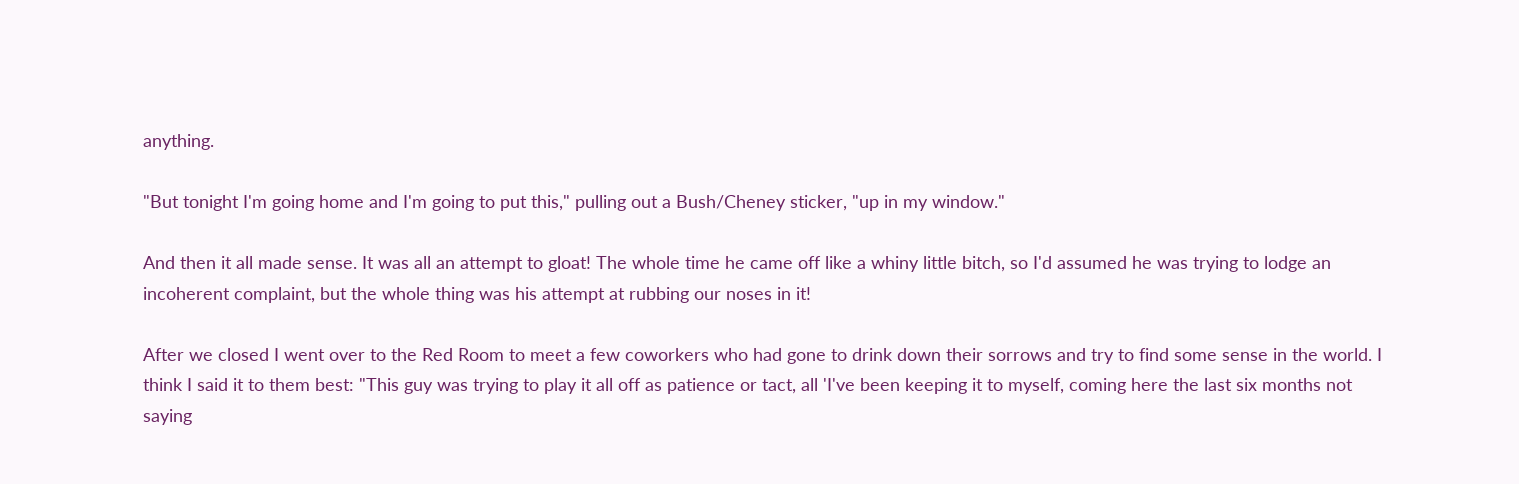anything.

"But tonight I'm going home and I'm going to put this," pulling out a Bush/Cheney sticker, "up in my window."

And then it all made sense. It was all an attempt to gloat! The whole time he came off like a whiny little bitch, so I'd assumed he was trying to lodge an incoherent complaint, but the whole thing was his attempt at rubbing our noses in it!

After we closed I went over to the Red Room to meet a few coworkers who had gone to drink down their sorrows and try to find some sense in the world. I think I said it to them best: "This guy was trying to play it all off as patience or tact, all 'I've been keeping it to myself, coming here the last six months not saying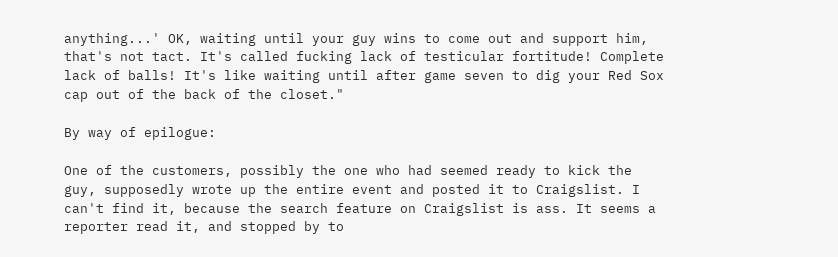anything...' OK, waiting until your guy wins to come out and support him, that's not tact. It's called fucking lack of testicular fortitude! Complete lack of balls! It's like waiting until after game seven to dig your Red Sox cap out of the back of the closet."

By way of epilogue:

One of the customers, possibly the one who had seemed ready to kick the guy, supposedly wrote up the entire event and posted it to Craigslist. I can't find it, because the search feature on Craigslist is ass. It seems a reporter read it, and stopped by to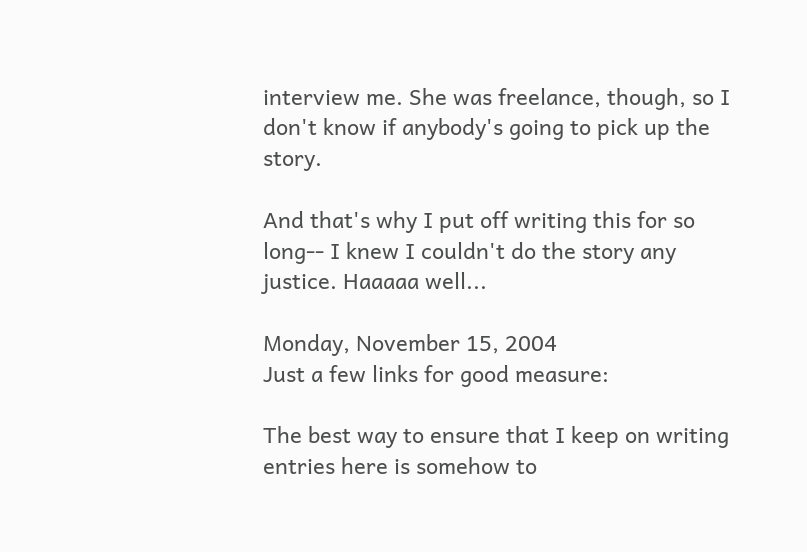interview me. She was freelance, though, so I don't know if anybody's going to pick up the story.

And that's why I put off writing this for so long-- I knew I couldn't do the story any justice. Haaaaa well...

Monday, November 15, 2004
Just a few links for good measure:

The best way to ensure that I keep on writing entries here is somehow to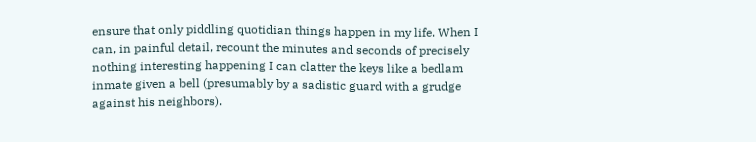ensure that only piddling quotidian things happen in my life. When I can, in painful detail, recount the minutes and seconds of precisely nothing interesting happening I can clatter the keys like a bedlam inmate given a bell (presumably by a sadistic guard with a grudge against his neighbors).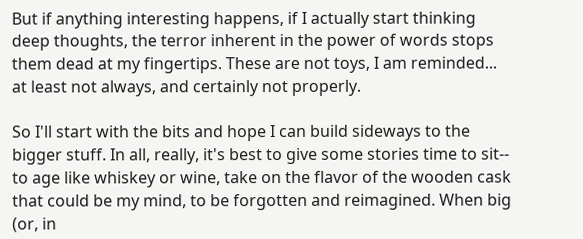But if anything interesting happens, if I actually start thinking deep thoughts, the terror inherent in the power of words stops them dead at my fingertips. These are not toys, I am reminded... at least not always, and certainly not properly.

So I'll start with the bits and hope I can build sideways to the bigger stuff. In all, really, it's best to give some stories time to sit-- to age like whiskey or wine, take on the flavor of the wooden cask that could be my mind, to be forgotten and reimagined. When big (or, in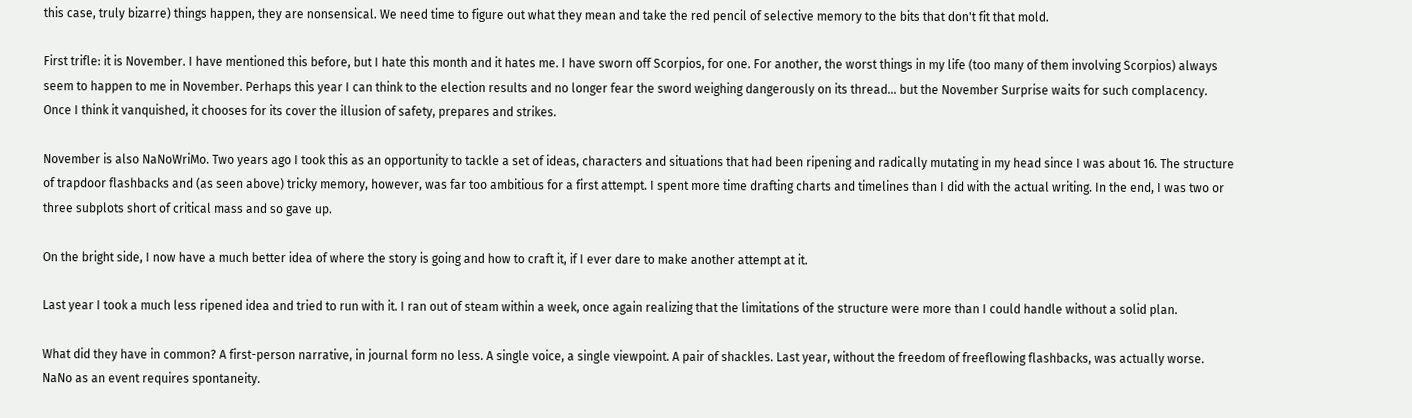this case, truly bizarre) things happen, they are nonsensical. We need time to figure out what they mean and take the red pencil of selective memory to the bits that don't fit that mold.

First trifle: it is November. I have mentioned this before, but I hate this month and it hates me. I have sworn off Scorpios, for one. For another, the worst things in my life (too many of them involving Scorpios) always seem to happen to me in November. Perhaps this year I can think to the election results and no longer fear the sword weighing dangerously on its thread... but the November Surprise waits for such complacency. Once I think it vanquished, it chooses for its cover the illusion of safety, prepares and strikes.

November is also NaNoWriMo. Two years ago I took this as an opportunity to tackle a set of ideas, characters and situations that had been ripening and radically mutating in my head since I was about 16. The structure of trapdoor flashbacks and (as seen above) tricky memory, however, was far too ambitious for a first attempt. I spent more time drafting charts and timelines than I did with the actual writing. In the end, I was two or three subplots short of critical mass and so gave up.

On the bright side, I now have a much better idea of where the story is going and how to craft it, if I ever dare to make another attempt at it.

Last year I took a much less ripened idea and tried to run with it. I ran out of steam within a week, once again realizing that the limitations of the structure were more than I could handle without a solid plan.

What did they have in common? A first-person narrative, in journal form no less. A single voice, a single viewpoint. A pair of shackles. Last year, without the freedom of freeflowing flashbacks, was actually worse. NaNo as an event requires spontaneity.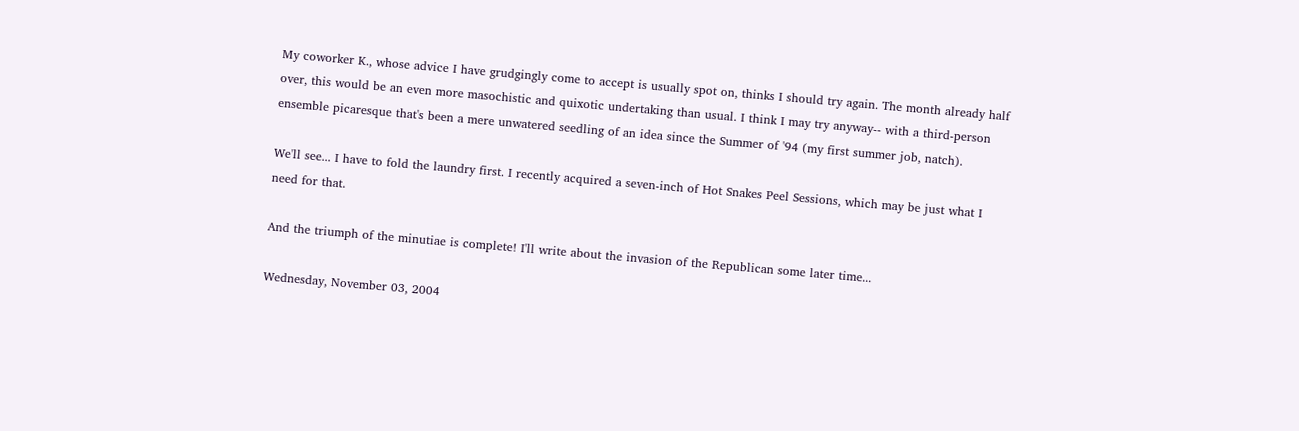My coworker K., whose advice I have grudgingly come to accept is usually spot on, thinks I should try again. The month already half over, this would be an even more masochistic and quixotic undertaking than usual. I think I may try anyway-- with a third-person ensemble picaresque that's been a mere unwatered seedling of an idea since the Summer of '94 (my first summer job, natch).

We'll see... I have to fold the laundry first. I recently acquired a seven-inch of Hot Snakes Peel Sessions, which may be just what I need for that.

And the triumph of the minutiae is complete! I'll write about the invasion of the Republican some later time...

Wednesday, November 03, 2004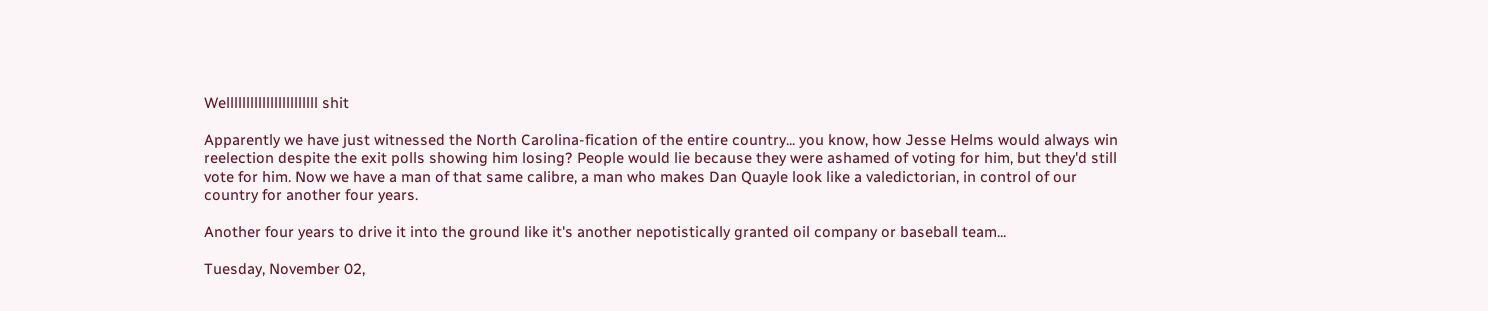Welllllllllllllllllllllll shit

Apparently we have just witnessed the North Carolina-fication of the entire country... you know, how Jesse Helms would always win reelection despite the exit polls showing him losing? People would lie because they were ashamed of voting for him, but they'd still vote for him. Now we have a man of that same calibre, a man who makes Dan Quayle look like a valedictorian, in control of our country for another four years.

Another four years to drive it into the ground like it's another nepotistically granted oil company or baseball team...

Tuesday, November 02,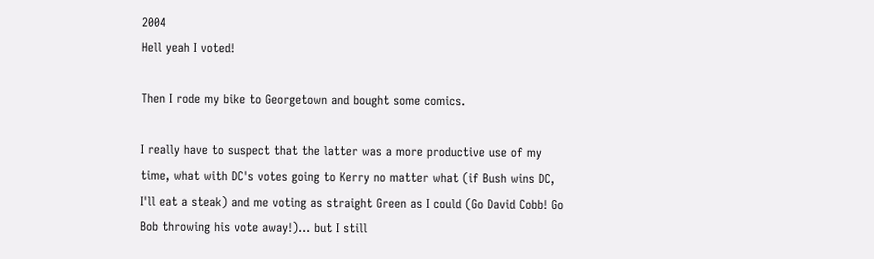2004
Hell yeah I voted!

Then I rode my bike to Georgetown and bought some comics.

I really have to suspect that the latter was a more productive use of my time, what with DC's votes going to Kerry no matter what (if Bush wins DC, I'll eat a steak) and me voting as straight Green as I could (Go David Cobb! Go Bob throwing his vote away!)... but I still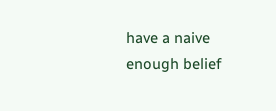have a naive enough belief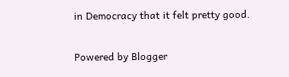in Democracy that it felt pretty good.

Powered by Blogger